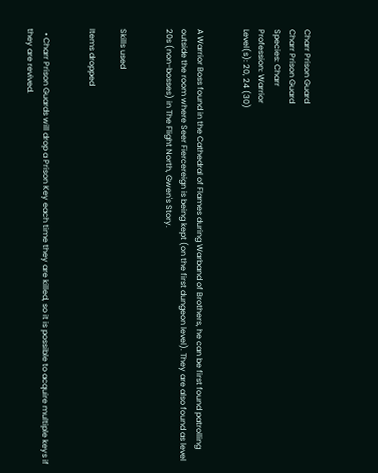Charr Prison Guard
Charr Prison Guard
Species: Charr
Profession: Warrior
Level(s): 20, 24 (30)


A Warrior Boss found in the Cathedral of Flames during Warband of Brothers, he can be first found patrolling outside the room where Seer Fiercereign is being kept (on the first dungeon level). They are also found as level 20s (non-bosses) in The Flight North, Gwen's Story.


Skills used

Items dropped


  • Charr Prison Guards will drop a Prison Key each time they are killed, so it is possible to acquire multiple keys if they are revived.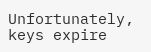Unfortunately, keys expire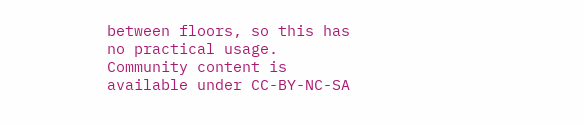between floors, so this has no practical usage.
Community content is available under CC-BY-NC-SA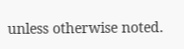unless otherwise noted.